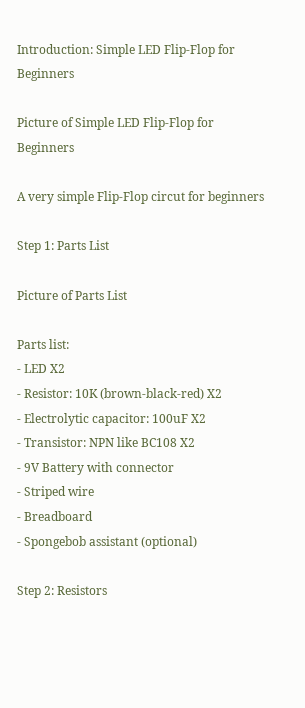Introduction: Simple LED Flip-Flop for Beginners

Picture of Simple LED Flip-Flop for Beginners

A very simple Flip-Flop circut for beginners

Step 1: Parts List

Picture of Parts List

Parts list:
- LED X2
- Resistor: 10K (brown-black-red) X2
- Electrolytic capacitor: 100uF X2
- Transistor: NPN like BC108 X2
- 9V Battery with connector
- Striped wire
- Breadboard
- Spongebob assistant (optional)

Step 2: Resistors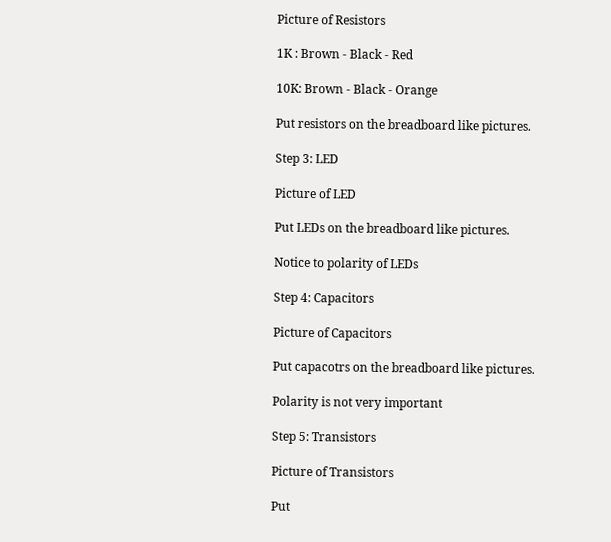Picture of Resistors

1K : Brown - Black - Red

10K: Brown - Black - Orange

Put resistors on the breadboard like pictures.

Step 3: LED

Picture of LED

Put LEDs on the breadboard like pictures.

Notice to polarity of LEDs

Step 4: Capacitors

Picture of Capacitors

Put capacotrs on the breadboard like pictures.

Polarity is not very important

Step 5: Transistors

Picture of Transistors

Put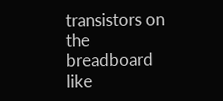transistors on the breadboard like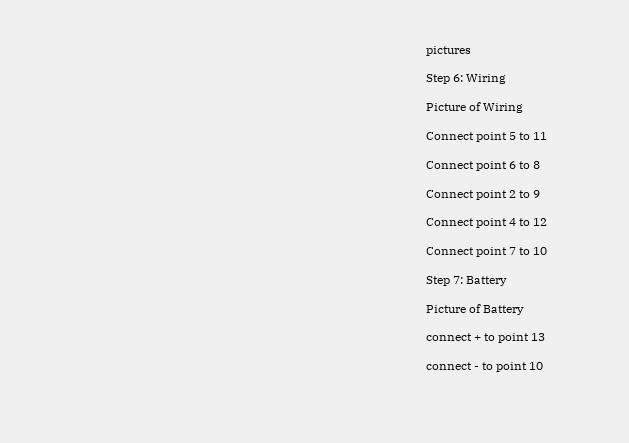pictures

Step 6: Wiring

Picture of Wiring

Connect point 5 to 11

Connect point 6 to 8

Connect point 2 to 9

Connect point 4 to 12

Connect point 7 to 10

Step 7: Battery

Picture of Battery

connect + to point 13

connect - to point 10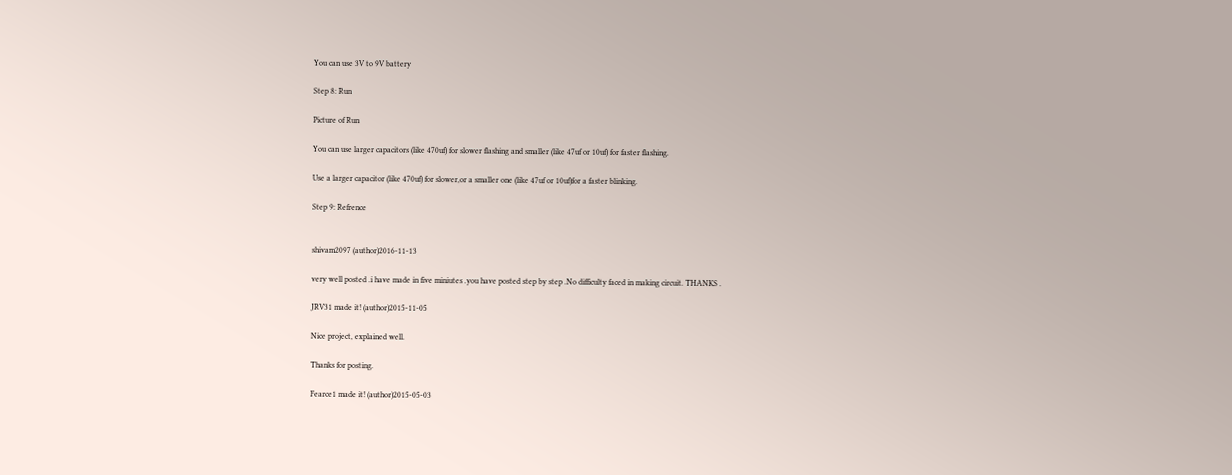You can use 3V to 9V battery

Step 8: Run

Picture of Run

You can use larger capacitors (like 470uf) for slower flashing and smaller (like 47uf or 10uf) for faster flashing.

Use a larger capacitor (like 470uf) for slower,or a smaller one (like 47uf or 10uf)for a faster blinking.

Step 9: Refrence


shivam2097 (author)2016-11-13

very well posted .i have made in five miniutes .you have posted step by step .No difficulty faced in making circuit. THANKS .

JRV31 made it! (author)2015-11-05

Nice project, explained well.

Thanks for posting.

Fearce1 made it! (author)2015-05-03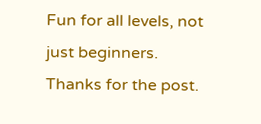Fun for all levels, not just beginners.
Thanks for the post.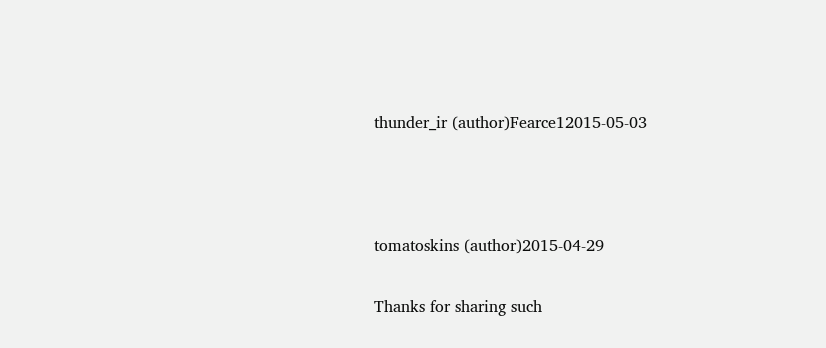thunder_ir (author)Fearce12015-05-03



tomatoskins (author)2015-04-29

Thanks for sharing such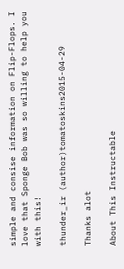simple and consise information on Flip-Flops. I love that Sponge Bob was so willing to help you with this!

thunder_ir (author)tomatoskins2015-04-29

Thanks alot

About This Instructable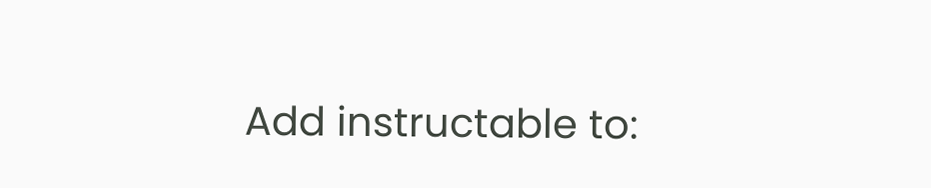Add instructable to: